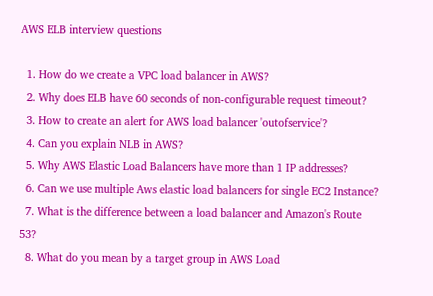AWS ELB interview questions

  1. How do we create a VPC load balancer in AWS?
  2. Why does ELB have 60 seconds of non-configurable request timeout?
  3. How to create an alert for AWS load balancer 'outofservice'?
  4. Can you explain NLB in AWS?
  5. Why AWS Elastic Load Balancers have more than 1 IP addresses?
  6. Can we use multiple Aws elastic load balancers for single EC2 Instance?
  7. What is the difference between a load balancer and Amazon's Route 53?
  8. What do you mean by a target group in AWS Load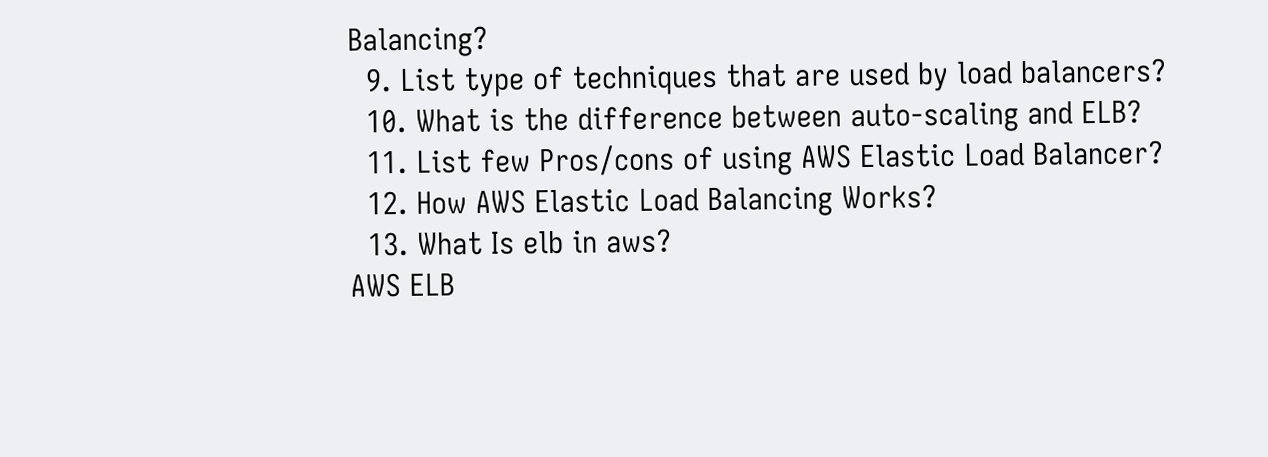Balancing?
  9. List type of techniques that are used by load balancers?
  10. What is the difference between auto-scaling and ELB?
  11. List few Pros/cons of using AWS Elastic Load Balancer?
  12. How AWS Elastic Load Balancing Works?
  13. What Is elb in aws?
AWS ELB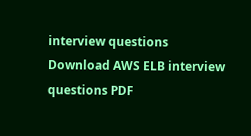interview questions
Download AWS ELB interview questions PDF